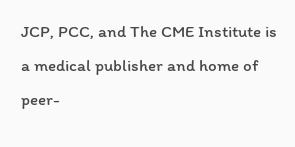JCP, PCC, and The CME Institute is a medical publisher and home of peer-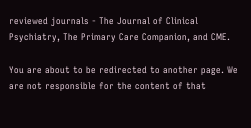reviewed journals - The Journal of Clinical Psychiatry, The Primary Care Companion, and CME.

You are about to be redirected to another page. We are not responsible for the content of that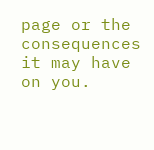page or the consequences it may have on you.